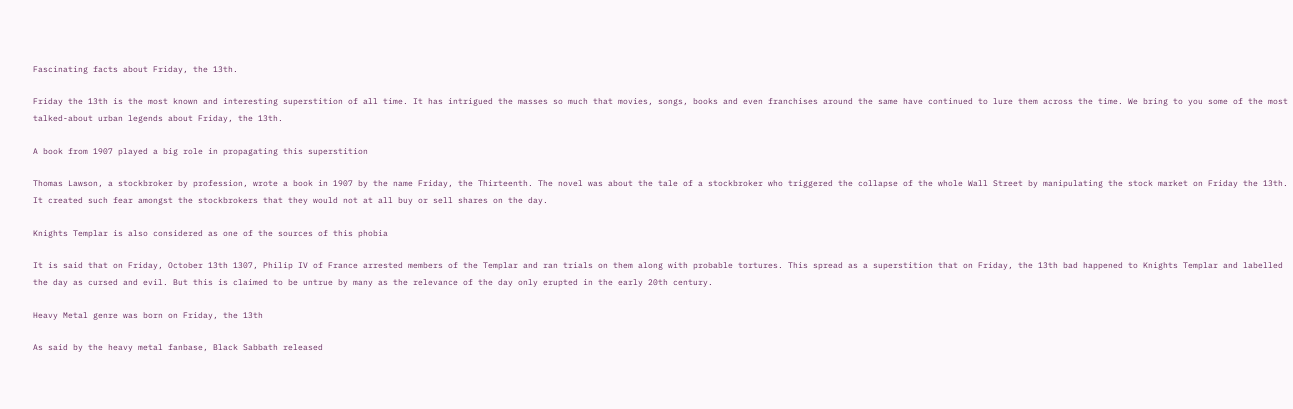Fascinating facts about Friday, the 13th.

Friday the 13th is the most known and interesting superstition of all time. It has intrigued the masses so much that movies, songs, books and even franchises around the same have continued to lure them across the time. We bring to you some of the most talked-about urban legends about Friday, the 13th.

A book from 1907 played a big role in propagating this superstition

Thomas Lawson, a stockbroker by profession, wrote a book in 1907 by the name Friday, the Thirteenth. The novel was about the tale of a stockbroker who triggered the collapse of the whole Wall Street by manipulating the stock market on Friday the 13th. It created such fear amongst the stockbrokers that they would not at all buy or sell shares on the day.

Knights Templar is also considered as one of the sources of this phobia

It is said that on Friday, October 13th 1307, Philip IV of France arrested members of the Templar and ran trials on them along with probable tortures. This spread as a superstition that on Friday, the 13th bad happened to Knights Templar and labelled the day as cursed and evil. But this is claimed to be untrue by many as the relevance of the day only erupted in the early 20th century.

Heavy Metal genre was born on Friday, the 13th

As said by the heavy metal fanbase, Black Sabbath released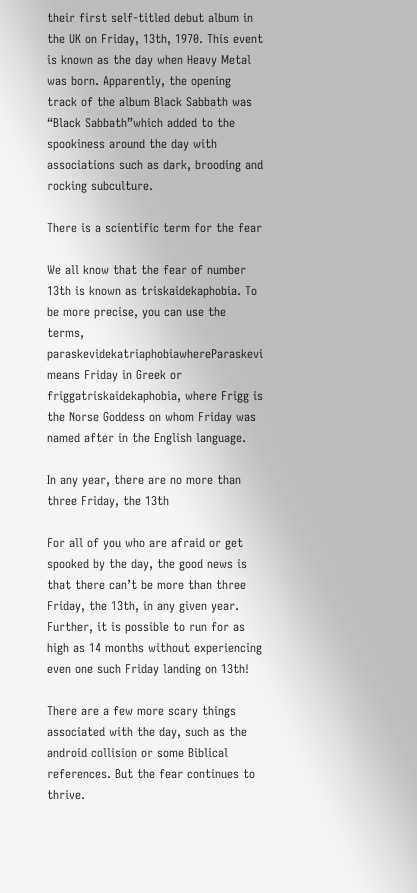their first self-titled debut album in the UK on Friday, 13th, 1970. This event is known as the day when Heavy Metal was born. Apparently, the opening track of the album Black Sabbath was “Black Sabbath”which added to the spookiness around the day with associations such as dark, brooding and rocking subculture.

There is a scientific term for the fear

We all know that the fear of number 13th is known as triskaidekaphobia. To be more precise, you can use the terms, paraskevidekatriaphobiawhereParaskevi means Friday in Greek or friggatriskaidekaphobia, where Frigg is the Norse Goddess on whom Friday was named after in the English language.

In any year, there are no more than three Friday, the 13th

For all of you who are afraid or get spooked by the day, the good news is that there can’t be more than three Friday, the 13th, in any given year. Further, it is possible to run for as high as 14 months without experiencing even one such Friday landing on 13th!

There are a few more scary things associated with the day, such as the android collision or some Biblical references. But the fear continues to thrive.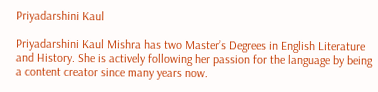Priyadarshini Kaul

Priyadarshini Kaul Mishra has two Master’s Degrees in English Literature and History. She is actively following her passion for the language by being a content creator since many years now.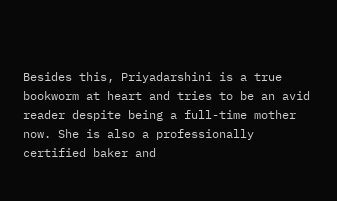Besides this, Priyadarshini is a true bookworm at heart and tries to be an avid reader despite being a full-time mother now. She is also a professionally certified baker and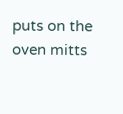puts on the oven mitts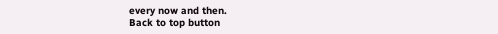every now and then.
Back to top button